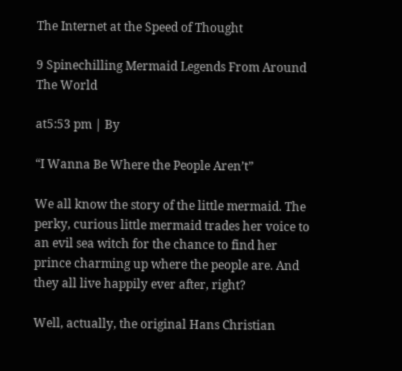The Internet at the Speed of Thought

9 Spinechilling Mermaid Legends From Around The World

at5:53 pm | By

“I Wanna Be Where the People Aren’t”

We all know the story of the little mermaid. The perky, curious little mermaid trades her voice to an evil sea witch for the chance to find her prince charming up where the people are. And they all live happily ever after, right?

Well, actually, the original Hans Christian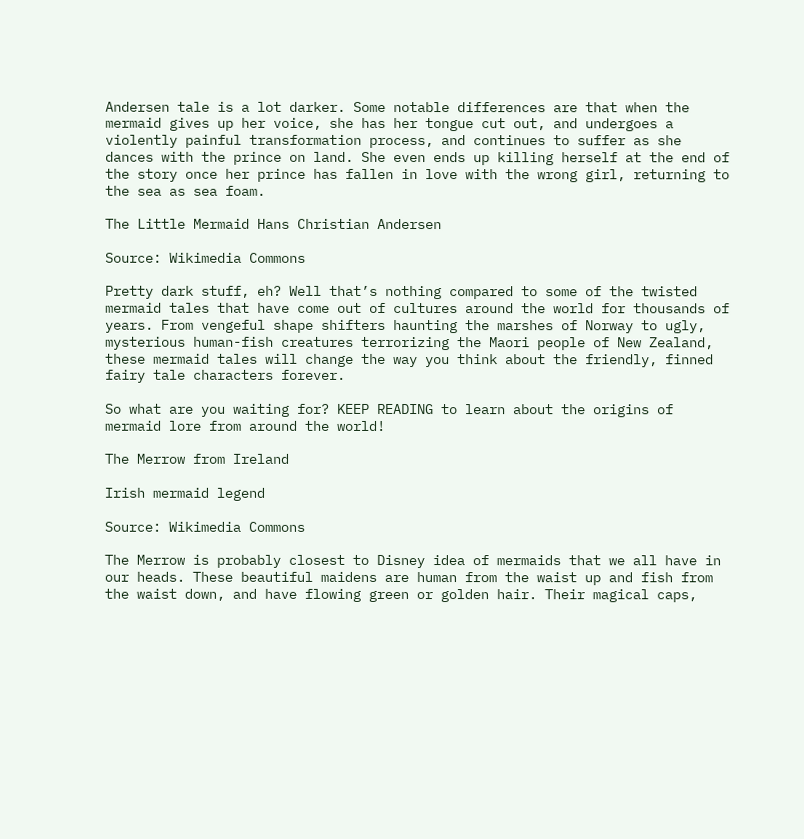Andersen tale is a lot darker. Some notable differences are that when the mermaid gives up her voice, she has her tongue cut out, and undergoes a violently painful transformation process, and continues to suffer as she dances with the prince on land. She even ends up killing herself at the end of the story once her prince has fallen in love with the wrong girl, returning to the sea as sea foam.

The Little Mermaid Hans Christian Andersen

Source: Wikimedia Commons

Pretty dark stuff, eh? Well that’s nothing compared to some of the twisted mermaid tales that have come out of cultures around the world for thousands of years. From vengeful shape shifters haunting the marshes of Norway to ugly, mysterious human-fish creatures terrorizing the Maori people of New Zealand, these mermaid tales will change the way you think about the friendly, finned fairy tale characters forever.

So what are you waiting for? KEEP READING to learn about the origins of mermaid lore from around the world!

The Merrow from Ireland

Irish mermaid legend

Source: Wikimedia Commons

The Merrow is probably closest to Disney idea of mermaids that we all have in our heads. These beautiful maidens are human from the waist up and fish from the waist down, and have flowing green or golden hair. Their magical caps,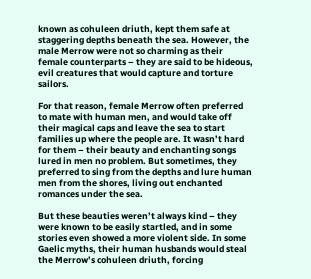known as cohuleen driuth, kept them safe at staggering depths beneath the sea. However, the male Merrow were not so charming as their female counterparts – they are said to be hideous, evil creatures that would capture and torture sailors.

For that reason, female Merrow often preferred to mate with human men, and would take off their magical caps and leave the sea to start families up where the people are. It wasn’t hard for them – their beauty and enchanting songs lured in men no problem. But sometimes, they preferred to sing from the depths and lure human men from the shores, living out enchanted romances under the sea.

But these beauties weren’t always kind – they were known to be easily startled, and in some stories even showed a more violent side. In some Gaelic myths, their human husbands would steal the Merrow’s cohuleen driuth, forcing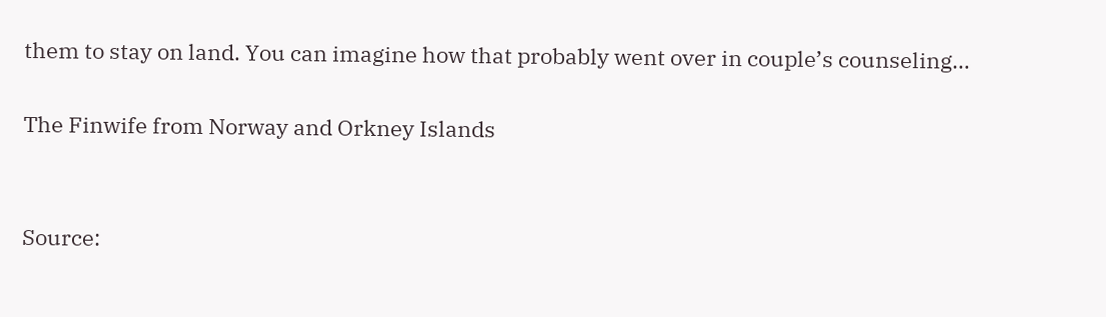them to stay on land. You can imagine how that probably went over in couple’s counseling…

The Finwife from Norway and Orkney Islands


Source: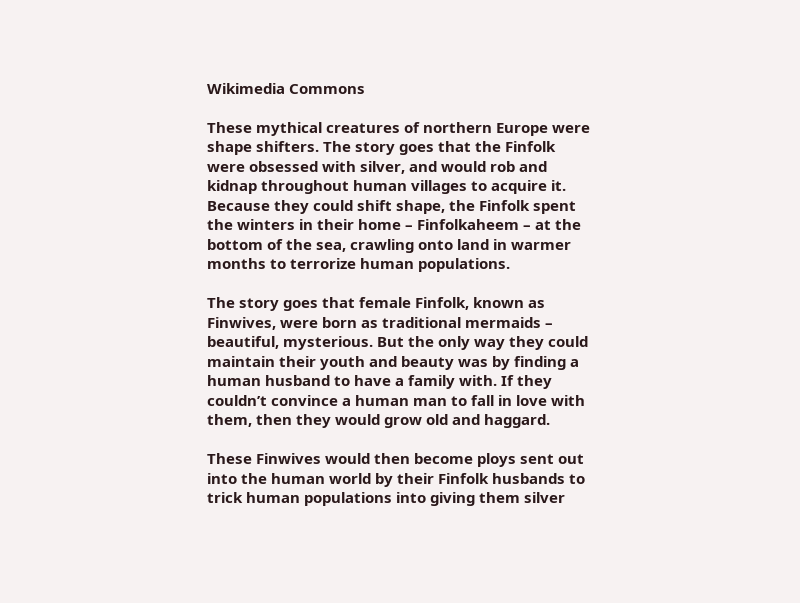Wikimedia Commons

These mythical creatures of northern Europe were shape shifters. The story goes that the Finfolk were obsessed with silver, and would rob and kidnap throughout human villages to acquire it. Because they could shift shape, the Finfolk spent the winters in their home – Finfolkaheem – at the bottom of the sea, crawling onto land in warmer months to terrorize human populations.

The story goes that female Finfolk, known as Finwives, were born as traditional mermaids – beautiful, mysterious. But the only way they could maintain their youth and beauty was by finding a human husband to have a family with. If they couldn’t convince a human man to fall in love with them, then they would grow old and haggard.

These Finwives would then become ploys sent out into the human world by their Finfolk husbands to trick human populations into giving them silver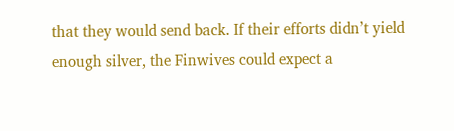that they would send back. If their efforts didn’t yield enough silver, the Finwives could expect a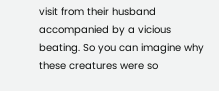visit from their husband accompanied by a vicious beating. So you can imagine why these creatures were so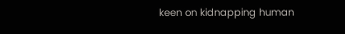keen on kidnapping human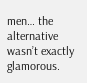men… the alternative wasn’t exactly glamorous.